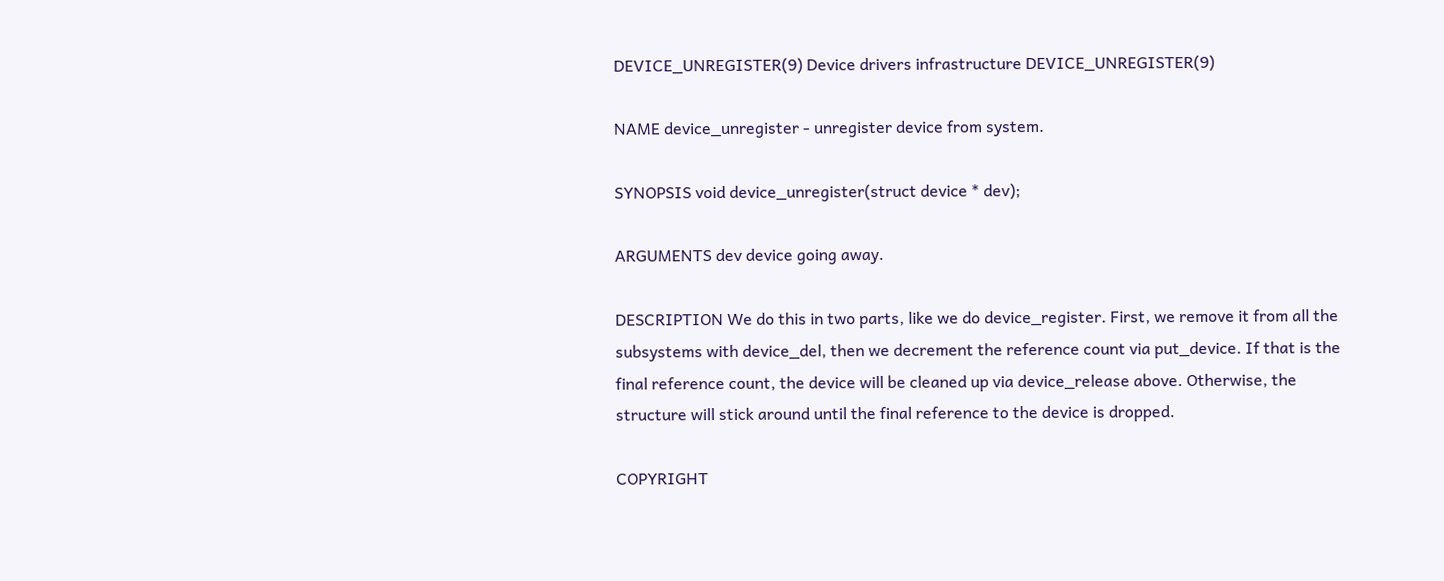DEVICE_UNREGISTER(9) Device drivers infrastructure DEVICE_UNREGISTER(9)

NAME device_unregister - unregister device from system.

SYNOPSIS void device_unregister(struct device * dev);

ARGUMENTS dev device going away.

DESCRIPTION We do this in two parts, like we do device_register. First, we remove it from all the subsystems with device_del, then we decrement the reference count via put_device. If that is the final reference count, the device will be cleaned up via device_release above. Otherwise, the structure will stick around until the final reference to the device is dropped.

COPYRIGHT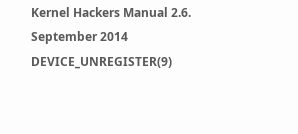Kernel Hackers Manual 2.6. September 2014 DEVICE_UNREGISTER(9)